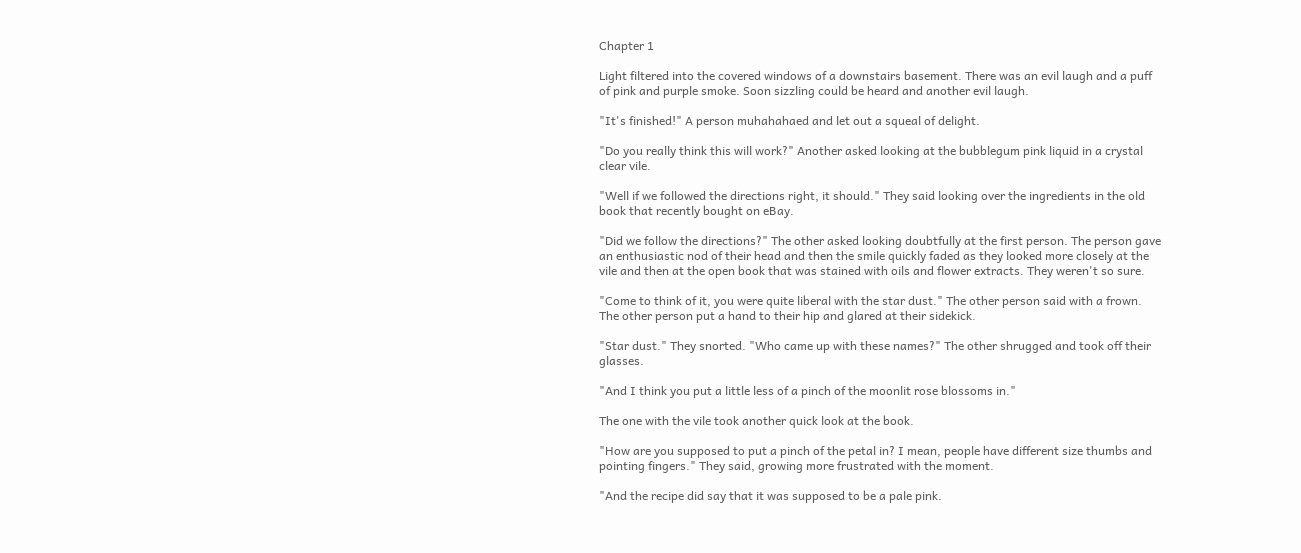Chapter 1

Light filtered into the covered windows of a downstairs basement. There was an evil laugh and a puff of pink and purple smoke. Soon sizzling could be heard and another evil laugh.

"It's finished!" A person muhahahaed and let out a squeal of delight.

"Do you really think this will work?" Another asked looking at the bubblegum pink liquid in a crystal clear vile.

"Well if we followed the directions right, it should." They said looking over the ingredients in the old book that recently bought on eBay.

"Did we follow the directions?" The other asked looking doubtfully at the first person. The person gave an enthusiastic nod of their head and then the smile quickly faded as they looked more closely at the vile and then at the open book that was stained with oils and flower extracts. They weren't so sure.

"Come to think of it, you were quite liberal with the star dust." The other person said with a frown. The other person put a hand to their hip and glared at their sidekick.

"Star dust." They snorted. "Who came up with these names?" The other shrugged and took off their glasses.

"And I think you put a little less of a pinch of the moonlit rose blossoms in."

The one with the vile took another quick look at the book.

"How are you supposed to put a pinch of the petal in? I mean, people have different size thumbs and pointing fingers." They said, growing more frustrated with the moment.

"And the recipe did say that it was supposed to be a pale pink.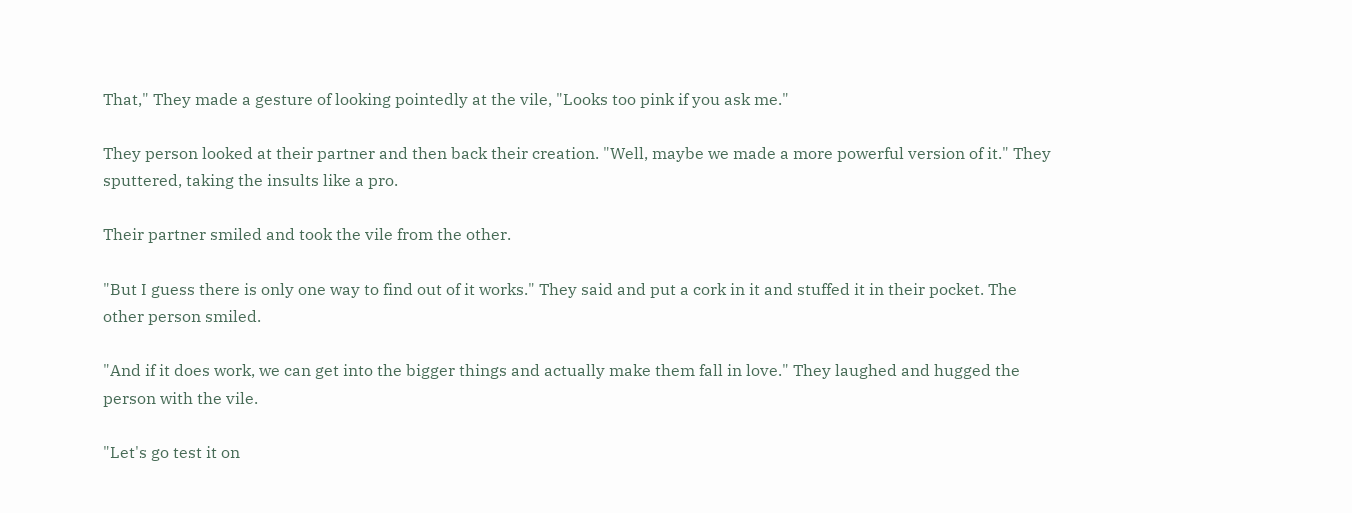That," They made a gesture of looking pointedly at the vile, "Looks too pink if you ask me."

They person looked at their partner and then back their creation. "Well, maybe we made a more powerful version of it." They sputtered, taking the insults like a pro.

Their partner smiled and took the vile from the other.

"But I guess there is only one way to find out of it works." They said and put a cork in it and stuffed it in their pocket. The other person smiled.

"And if it does work, we can get into the bigger things and actually make them fall in love." They laughed and hugged the person with the vile.

"Let's go test it on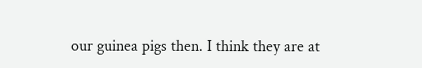our guinea pigs then. I think they are at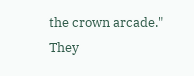the crown arcade." They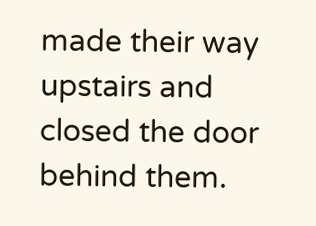made their way upstairs and closed the door behind them.